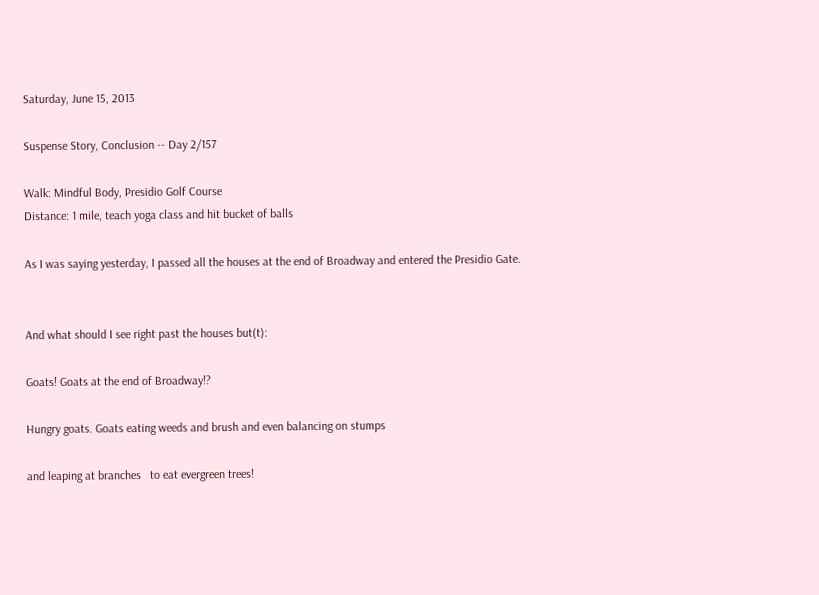Saturday, June 15, 2013

Suspense Story, Conclusion -- Day 2/157

Walk: Mindful Body, Presidio Golf Course
Distance: 1 mile, teach yoga class and hit bucket of balls

As I was saying yesterday, I passed all the houses at the end of Broadway and entered the Presidio Gate.


And what should I see right past the houses but(t):

Goats! Goats at the end of Broadway!?

Hungry goats. Goats eating weeds and brush and even balancing on stumps

and leaping at branches   to eat evergreen trees!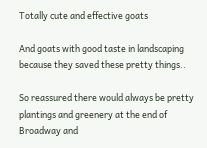Totally cute and effective goats

And goats with good taste in landscaping because they saved these pretty things..

So reassured there would always be pretty plantings and greenery at the end of Broadway and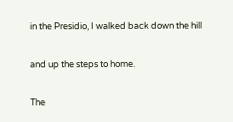in the Presidio, I walked back down the hill

and up the steps to home.

The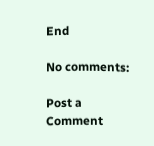End

No comments:

Post a Comment